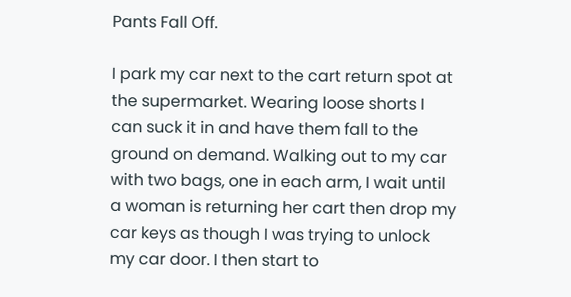Pants Fall Off.

I park my car next to the cart return spot at the supermarket. Wearing loose shorts I can suck it in and have them fall to the ground on demand. Walking out to my car with two bags, one in each arm, I wait until a woman is returning her cart then drop my car keys as though I was trying to unlock my car door. I then start to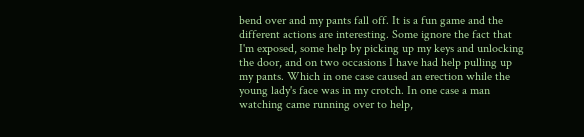bend over and my pants fall off. It is a fun game and the different actions are interesting. Some ignore the fact that I'm exposed, some help by picking up my keys and unlocking the door, and on two occasions I have had help pulling up my pants. Which in one case caused an erection while the young lady's face was in my crotch. In one case a man watching came running over to help,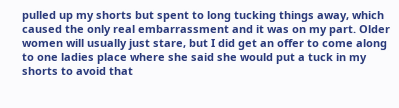pulled up my shorts but spent to long tucking things away, which caused the only real embarrassment and it was on my part. Older women will usually just stare, but I did get an offer to come along to one ladies place where she said she would put a tuck in my shorts to avoid that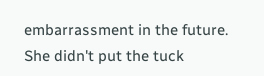embarrassment in the future. She didn't put the tuck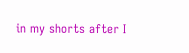in my shorts after I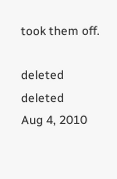took them off.

deleted deleted
Aug 4, 2010